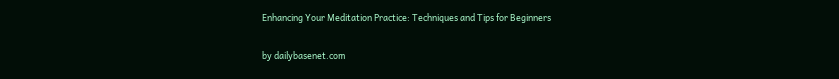Enhancing Your Meditation Practice: Techniques and Tips for Beginners

by dailybasenet.com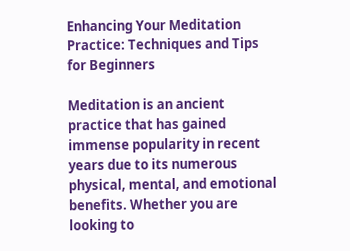Enhancing Your Meditation Practice: Techniques and Tips for Beginners

Meditation is an ancient practice that has gained immense popularity in recent years due to its numerous physical, mental, and emotional benefits. Whether you are looking to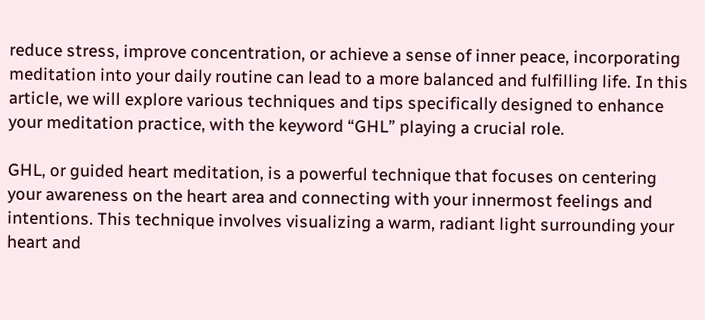reduce stress, improve concentration, or achieve a sense of inner peace, incorporating meditation into your daily routine can lead to a more balanced and fulfilling life. In this article, we will explore various techniques and tips specifically designed to enhance your meditation practice, with the keyword “GHL” playing a crucial role.

GHL, or guided heart meditation, is a powerful technique that focuses on centering your awareness on the heart area and connecting with your innermost feelings and intentions. This technique involves visualizing a warm, radiant light surrounding your heart and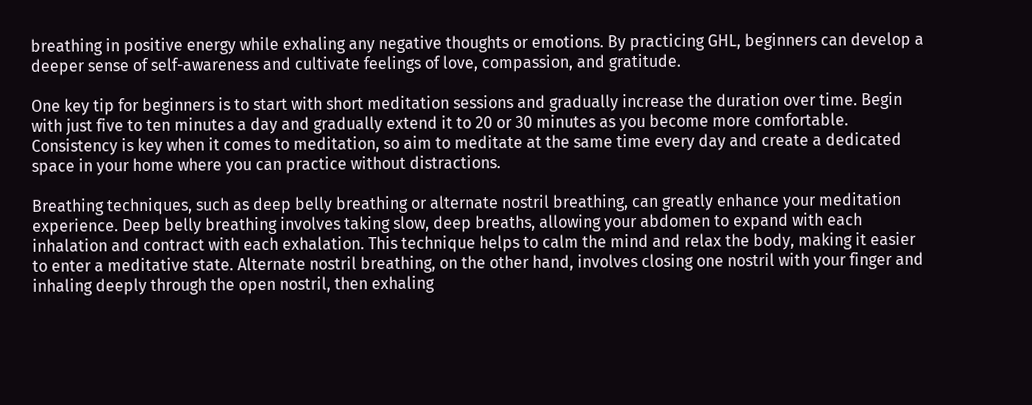breathing in positive energy while exhaling any negative thoughts or emotions. By practicing GHL, beginners can develop a deeper sense of self-awareness and cultivate feelings of love, compassion, and gratitude.

One key tip for beginners is to start with short meditation sessions and gradually increase the duration over time. Begin with just five to ten minutes a day and gradually extend it to 20 or 30 minutes as you become more comfortable. Consistency is key when it comes to meditation, so aim to meditate at the same time every day and create a dedicated space in your home where you can practice without distractions.

Breathing techniques, such as deep belly breathing or alternate nostril breathing, can greatly enhance your meditation experience. Deep belly breathing involves taking slow, deep breaths, allowing your abdomen to expand with each inhalation and contract with each exhalation. This technique helps to calm the mind and relax the body, making it easier to enter a meditative state. Alternate nostril breathing, on the other hand, involves closing one nostril with your finger and inhaling deeply through the open nostril, then exhaling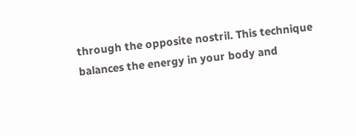through the opposite nostril. This technique balances the energy in your body and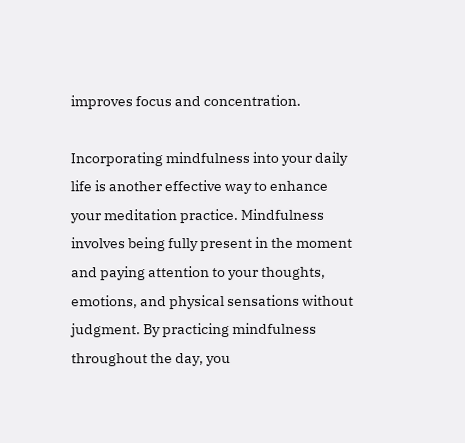improves focus and concentration.

Incorporating mindfulness into your daily life is another effective way to enhance your meditation practice. Mindfulness involves being fully present in the moment and paying attention to your thoughts, emotions, and physical sensations without judgment. By practicing mindfulness throughout the day, you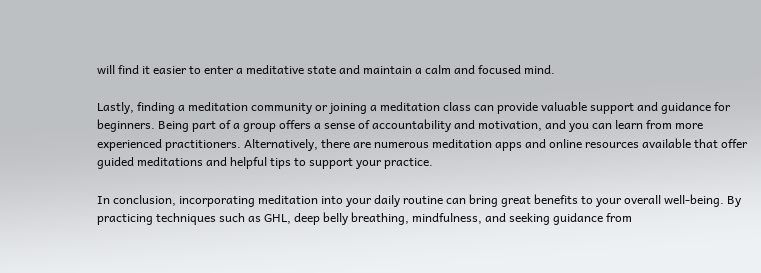will find it easier to enter a meditative state and maintain a calm and focused mind.

Lastly, finding a meditation community or joining a meditation class can provide valuable support and guidance for beginners. Being part of a group offers a sense of accountability and motivation, and you can learn from more experienced practitioners. Alternatively, there are numerous meditation apps and online resources available that offer guided meditations and helpful tips to support your practice.

In conclusion, incorporating meditation into your daily routine can bring great benefits to your overall well-being. By practicing techniques such as GHL, deep belly breathing, mindfulness, and seeking guidance from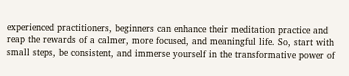experienced practitioners, beginners can enhance their meditation practice and reap the rewards of a calmer, more focused, and meaningful life. So, start with small steps, be consistent, and immerse yourself in the transformative power of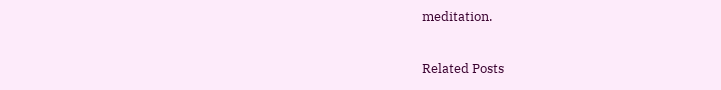meditation.

Related Posts